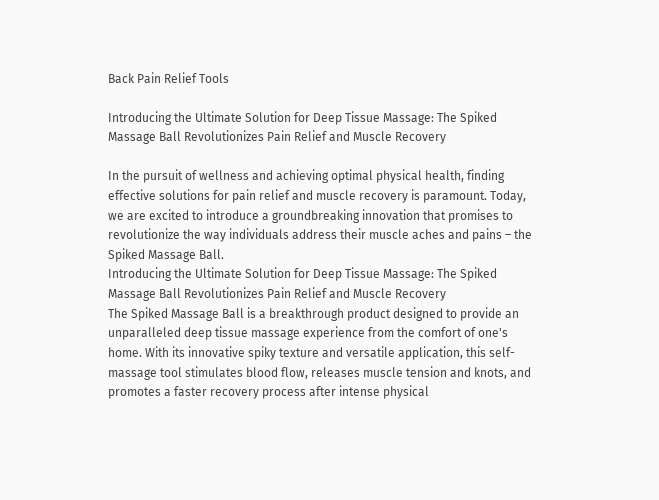Back Pain Relief Tools

Introducing the Ultimate Solution for Deep Tissue Massage: The Spiked Massage Ball Revolutionizes Pain Relief and Muscle Recovery

In the pursuit of wellness and achieving optimal physical health, finding effective solutions for pain relief and muscle recovery is paramount. Today, we are excited to introduce a groundbreaking innovation that promises to revolutionize the way individuals address their muscle aches and pains – the Spiked Massage Ball.
Introducing the Ultimate Solution for Deep Tissue Massage: The Spiked Massage Ball Revolutionizes Pain Relief and Muscle Recovery
The Spiked Massage Ball is a breakthrough product designed to provide an unparalleled deep tissue massage experience from the comfort of one's home. With its innovative spiky texture and versatile application, this self-massage tool stimulates blood flow, releases muscle tension and knots, and promotes a faster recovery process after intense physical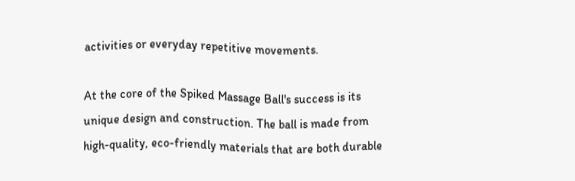activities or everyday repetitive movements.

At the core of the Spiked Massage Ball's success is its unique design and construction. The ball is made from high-quality, eco-friendly materials that are both durable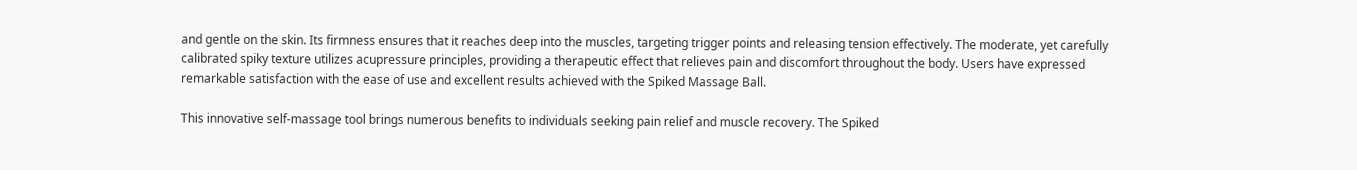and gentle on the skin. Its firmness ensures that it reaches deep into the muscles, targeting trigger points and releasing tension effectively. The moderate, yet carefully calibrated spiky texture utilizes acupressure principles, providing a therapeutic effect that relieves pain and discomfort throughout the body. Users have expressed remarkable satisfaction with the ease of use and excellent results achieved with the Spiked Massage Ball.

This innovative self-massage tool brings numerous benefits to individuals seeking pain relief and muscle recovery. The Spiked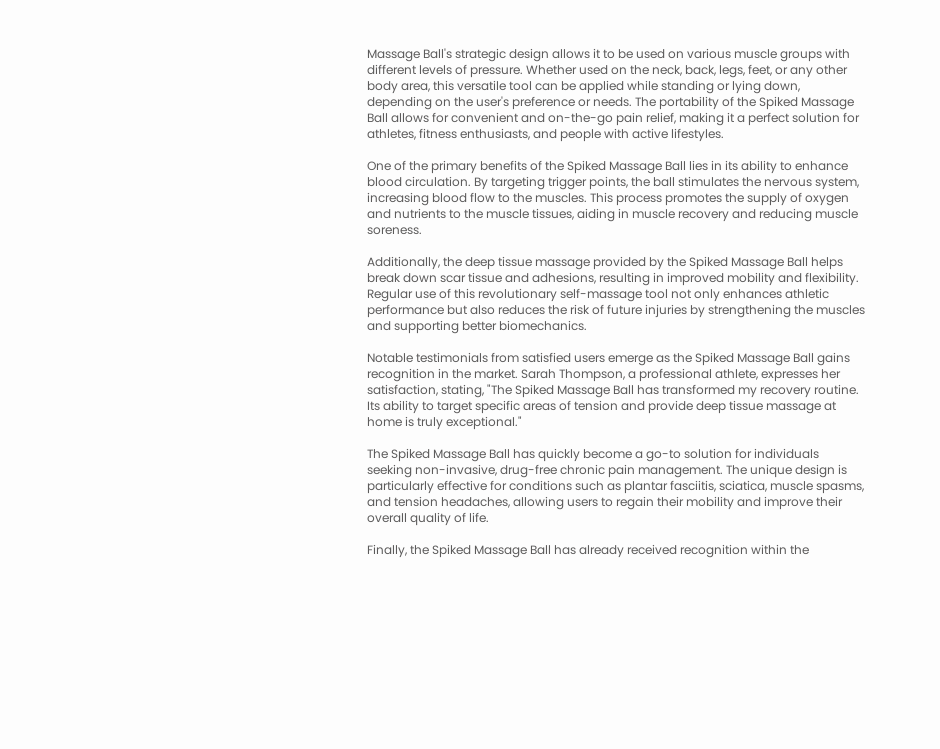Massage Ball's strategic design allows it to be used on various muscle groups with different levels of pressure. Whether used on the neck, back, legs, feet, or any other body area, this versatile tool can be applied while standing or lying down, depending on the user's preference or needs. The portability of the Spiked Massage Ball allows for convenient and on-the-go pain relief, making it a perfect solution for athletes, fitness enthusiasts, and people with active lifestyles.

One of the primary benefits of the Spiked Massage Ball lies in its ability to enhance blood circulation. By targeting trigger points, the ball stimulates the nervous system, increasing blood flow to the muscles. This process promotes the supply of oxygen and nutrients to the muscle tissues, aiding in muscle recovery and reducing muscle soreness.

Additionally, the deep tissue massage provided by the Spiked Massage Ball helps break down scar tissue and adhesions, resulting in improved mobility and flexibility. Regular use of this revolutionary self-massage tool not only enhances athletic performance but also reduces the risk of future injuries by strengthening the muscles and supporting better biomechanics.

Notable testimonials from satisfied users emerge as the Spiked Massage Ball gains recognition in the market. Sarah Thompson, a professional athlete, expresses her satisfaction, stating, "The Spiked Massage Ball has transformed my recovery routine. Its ability to target specific areas of tension and provide deep tissue massage at home is truly exceptional."

The Spiked Massage Ball has quickly become a go-to solution for individuals seeking non-invasive, drug-free chronic pain management. The unique design is particularly effective for conditions such as plantar fasciitis, sciatica, muscle spasms, and tension headaches, allowing users to regain their mobility and improve their overall quality of life.

Finally, the Spiked Massage Ball has already received recognition within the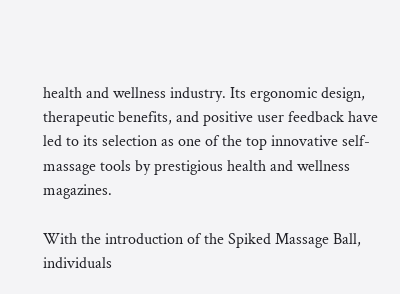health and wellness industry. Its ergonomic design, therapeutic benefits, and positive user feedback have led to its selection as one of the top innovative self-massage tools by prestigious health and wellness magazines.

With the introduction of the Spiked Massage Ball, individuals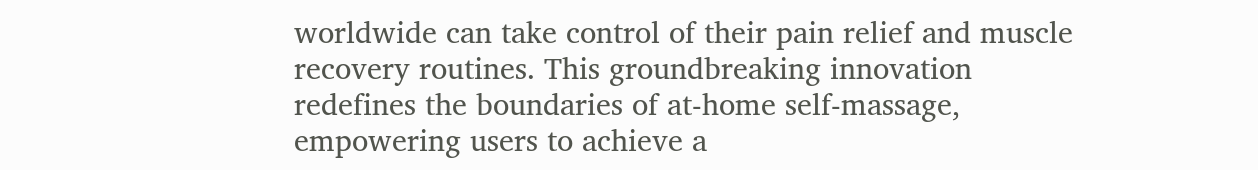worldwide can take control of their pain relief and muscle recovery routines. This groundbreaking innovation redefines the boundaries of at-home self-massage, empowering users to achieve a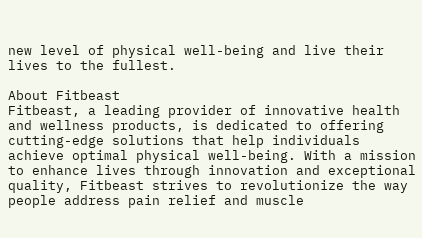new level of physical well-being and live their lives to the fullest.

About Fitbeast
Fitbeast, a leading provider of innovative health and wellness products, is dedicated to offering cutting-edge solutions that help individuals achieve optimal physical well-being. With a mission to enhance lives through innovation and exceptional quality, Fitbeast strives to revolutionize the way people address pain relief and muscle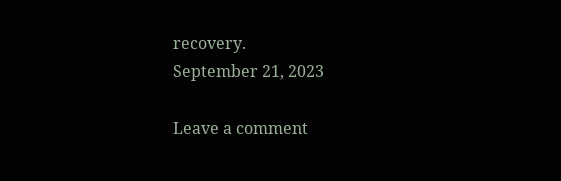recovery.
September 21, 2023

Leave a comment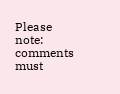Please note: comments must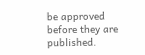be approved before they are published.